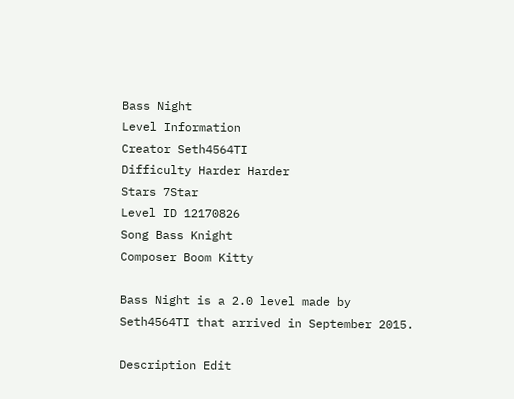Bass Night
Level Information
Creator Seth4564TI
Difficulty Harder Harder
Stars 7Star
Level ID 12170826
Song Bass Knight
Composer Boom Kitty

Bass Night is a 2.0 level made by Seth4564TI that arrived in September 2015.

Description Edit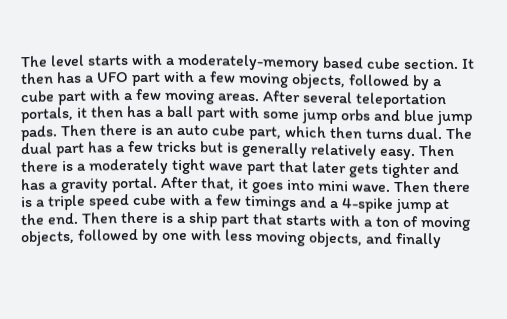The level starts with a moderately-memory based cube section. It then has a UFO part with a few moving objects, followed by a cube part with a few moving areas. After several teleportation portals, it then has a ball part with some jump orbs and blue jump pads. Then there is an auto cube part, which then turns dual. The dual part has a few tricks but is generally relatively easy. Then there is a moderately tight wave part that later gets tighter and has a gravity portal. After that, it goes into mini wave. Then there is a triple speed cube with a few timings and a 4-spike jump at the end. Then there is a ship part that starts with a ton of moving objects, followed by one with less moving objects, and finally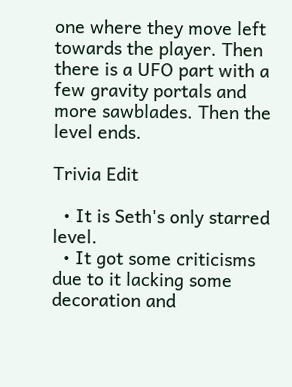one where they move left towards the player. Then there is a UFO part with a few gravity portals and more sawblades. Then the level ends.

Trivia Edit

  • It is Seth's only starred level.
  • It got some criticisms due to it lacking some decoration and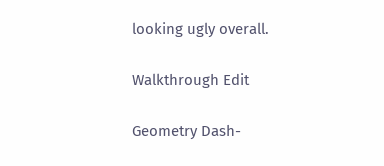looking ugly overall.

Walkthrough Edit

Geometry Dash-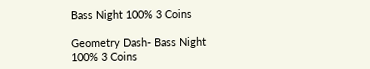Bass Night 100% 3 Coins

Geometry Dash- Bass Night 100% 3 Coins